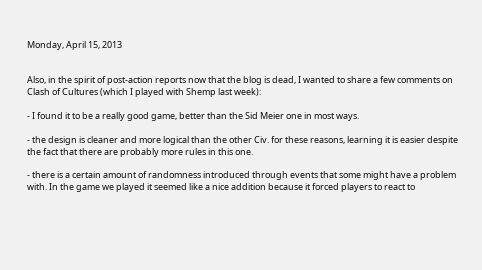Monday, April 15, 2013


Also, in the spirit of post-action reports now that the blog is dead, I wanted to share a few comments on Clash of Cultures (which I played with Shemp last week):

- I found it to be a really good game, better than the Sid Meier one in most ways.

- the design is cleaner and more logical than the other Civ. for these reasons, learning it is easier despite the fact that there are probably more rules in this one.

- there is a certain amount of randomness introduced through events that some might have a problem with. In the game we played it seemed like a nice addition because it forced players to react to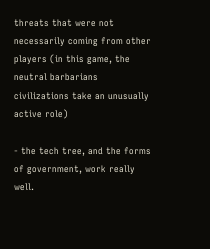threats that were not necessarily coming from other players (in this game, the neutral barbarians civilizations take an unusually active role)

- the tech tree, and the forms of government, work really well.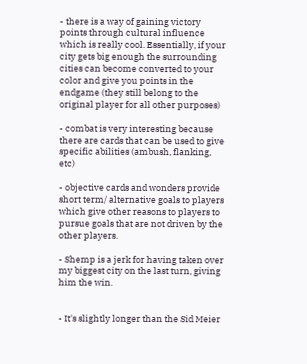- there is a way of gaining victory points through cultural influence which is really cool. Essentially, if your city gets big enough the surrounding cities can become converted to your color and give you points in the endgame (they still belong to the original player for all other purposes)

- combat is very interesting because there are cards that can be used to give specific abilities (ambush, flanking, etc)

- objective cards and wonders provide short term/ alternative goals to players which give other reasons to players to pursue goals that are not driven by the other players.

- Shemp is a jerk for having taken over my biggest city on the last turn, giving him the win.


- It's slightly longer than the Sid Meier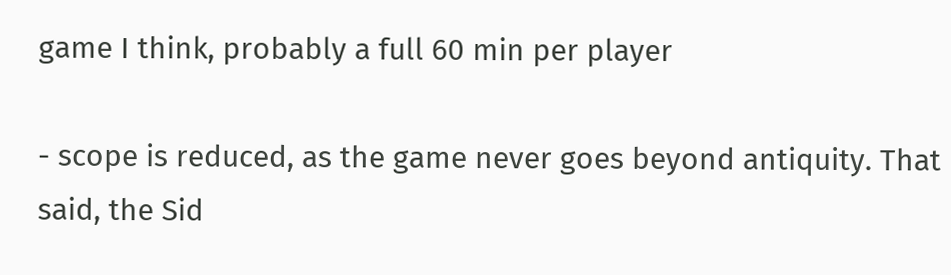game I think, probably a full 60 min per player

- scope is reduced, as the game never goes beyond antiquity. That said, the Sid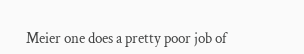Meier one does a pretty poor job of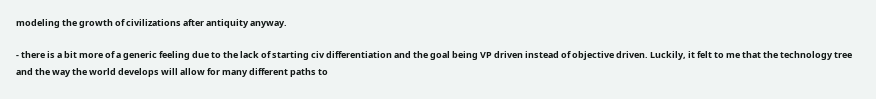modeling the growth of civilizations after antiquity anyway.

- there is a bit more of a generic feeling due to the lack of starting civ differentiation and the goal being VP driven instead of objective driven. Luckily, it felt to me that the technology tree and the way the world develops will allow for many different paths to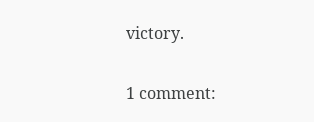victory.

1 comment: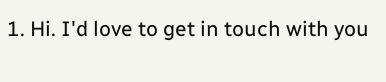1. Hi. I'd love to get in touch with you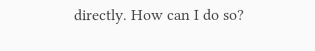directly. How can I do so?